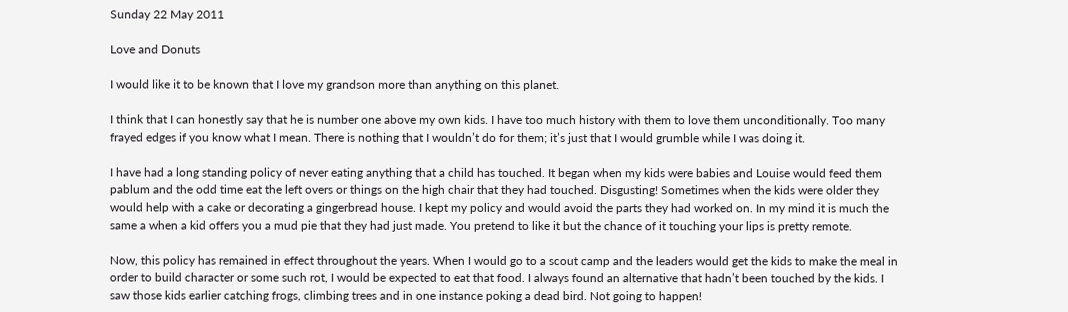Sunday 22 May 2011

Love and Donuts

I would like it to be known that I love my grandson more than anything on this planet.

I think that I can honestly say that he is number one above my own kids. I have too much history with them to love them unconditionally. Too many frayed edges if you know what I mean. There is nothing that I wouldn’t do for them; it’s just that I would grumble while I was doing it.

I have had a long standing policy of never eating anything that a child has touched. It began when my kids were babies and Louise would feed them pablum and the odd time eat the left overs or things on the high chair that they had touched. Disgusting! Sometimes when the kids were older they would help with a cake or decorating a gingerbread house. I kept my policy and would avoid the parts they had worked on. In my mind it is much the same a when a kid offers you a mud pie that they had just made. You pretend to like it but the chance of it touching your lips is pretty remote.

Now, this policy has remained in effect throughout the years. When I would go to a scout camp and the leaders would get the kids to make the meal in order to build character or some such rot, I would be expected to eat that food. I always found an alternative that hadn’t been touched by the kids. I saw those kids earlier catching frogs, climbing trees and in one instance poking a dead bird. Not going to happen!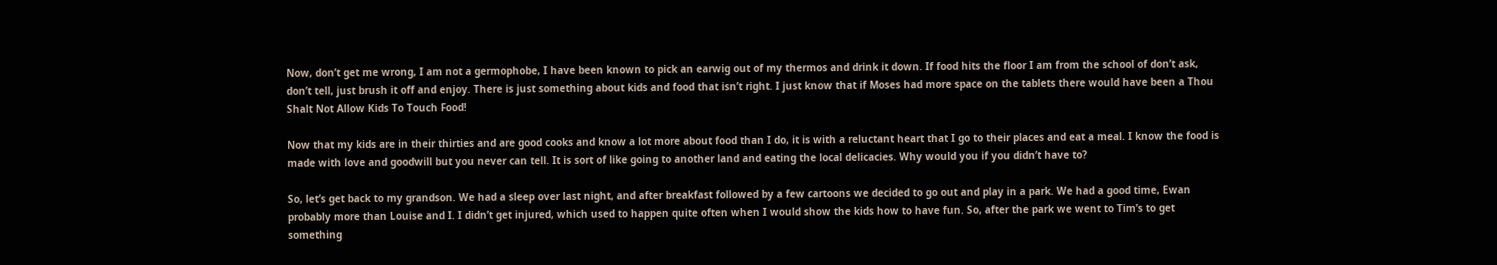Now, don’t get me wrong, I am not a germophobe, I have been known to pick an earwig out of my thermos and drink it down. If food hits the floor I am from the school of don’t ask, don’t tell, just brush it off and enjoy. There is just something about kids and food that isn’t right. I just know that if Moses had more space on the tablets there would have been a Thou Shalt Not Allow Kids To Touch Food!

Now that my kids are in their thirties and are good cooks and know a lot more about food than I do, it is with a reluctant heart that I go to their places and eat a meal. I know the food is made with love and goodwill but you never can tell. It is sort of like going to another land and eating the local delicacies. Why would you if you didn’t have to?

So, let’s get back to my grandson. We had a sleep over last night, and after breakfast followed by a few cartoons we decided to go out and play in a park. We had a good time, Ewan probably more than Louise and I. I didn’t get injured, which used to happen quite often when I would show the kids how to have fun. So, after the park we went to Tim’s to get something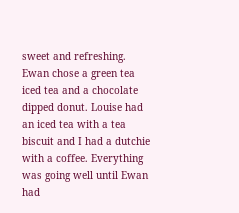sweet and refreshing. Ewan chose a green tea iced tea and a chocolate dipped donut. Louise had an iced tea with a tea biscuit and I had a dutchie with a coffee. Everything was going well until Ewan had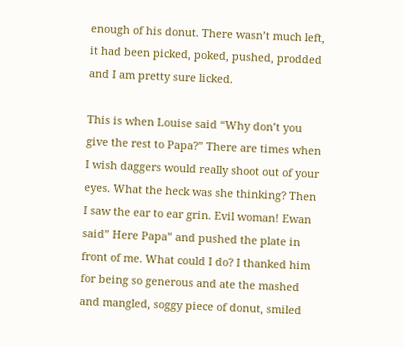enough of his donut. There wasn’t much left, it had been picked, poked, pushed, prodded and I am pretty sure licked.

This is when Louise said “Why don’t you give the rest to Papa?” There are times when I wish daggers would really shoot out of your eyes. What the heck was she thinking? Then I saw the ear to ear grin. Evil woman! Ewan said” Here Papa” and pushed the plate in front of me. What could I do? I thanked him for being so generous and ate the mashed and mangled, soggy piece of donut, smiled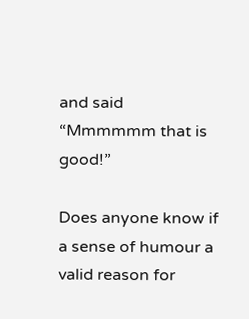and said “Mmmmmm that is good!”

Does anyone know if a sense of humour a valid reason for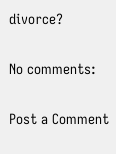divorce?

No comments:

Post a Comment